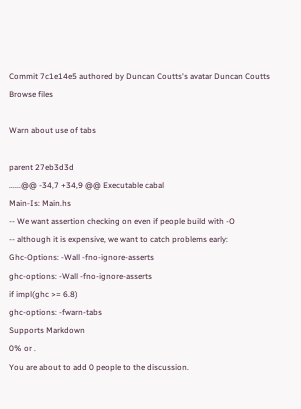Commit 7c1e14e5 authored by Duncan Coutts's avatar Duncan Coutts
Browse files

Warn about use of tabs

parent 27eb3d3d
......@@ -34,7 +34,9 @@ Executable cabal
Main-Is: Main.hs
-- We want assertion checking on even if people build with -O
-- although it is expensive, we want to catch problems early:
Ghc-Options: -Wall -fno-ignore-asserts
ghc-options: -Wall -fno-ignore-asserts
if impl(ghc >= 6.8)
ghc-options: -fwarn-tabs
Supports Markdown
0% or .
You are about to add 0 people to the discussion.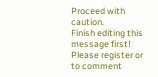Proceed with caution.
Finish editing this message first!
Please register or to comment